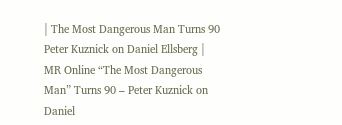| The Most Dangerous Man Turns 90 Peter Kuznick on Daniel Ellsberg | MR Online “The Most Dangerous Man” Turns 90 – Peter Kuznick on Daniel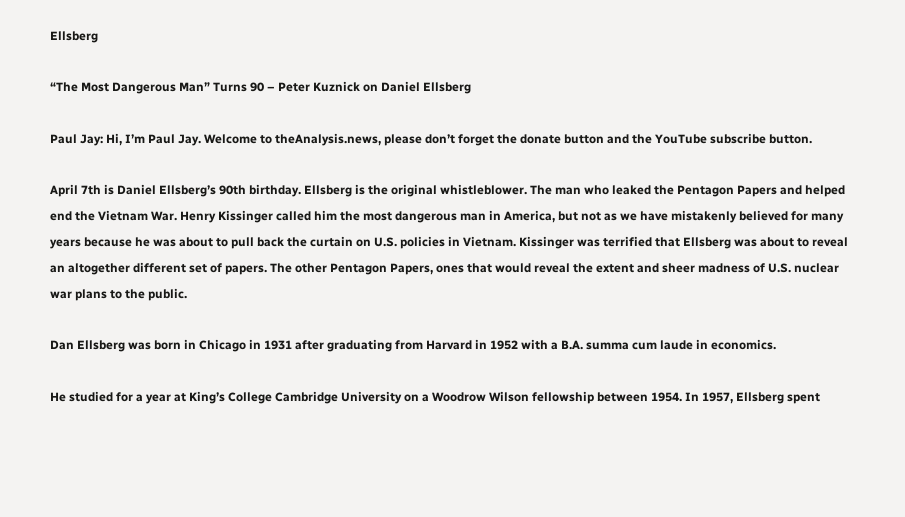Ellsberg

“The Most Dangerous Man” Turns 90 – Peter Kuznick on Daniel Ellsberg

Paul Jay: Hi, I’m Paul Jay. Welcome to theAnalysis.news, please don’t forget the donate button and the YouTube subscribe button.

April 7th is Daniel Ellsberg’s 90th birthday. Ellsberg is the original whistleblower. The man who leaked the Pentagon Papers and helped end the Vietnam War. Henry Kissinger called him the most dangerous man in America, but not as we have mistakenly believed for many years because he was about to pull back the curtain on U.S. policies in Vietnam. Kissinger was terrified that Ellsberg was about to reveal an altogether different set of papers. The other Pentagon Papers, ones that would reveal the extent and sheer madness of U.S. nuclear war plans to the public.

Dan Ellsberg was born in Chicago in 1931 after graduating from Harvard in 1952 with a B.A. summa cum laude in economics.

He studied for a year at King’s College Cambridge University on a Woodrow Wilson fellowship between 1954. In 1957, Ellsberg spent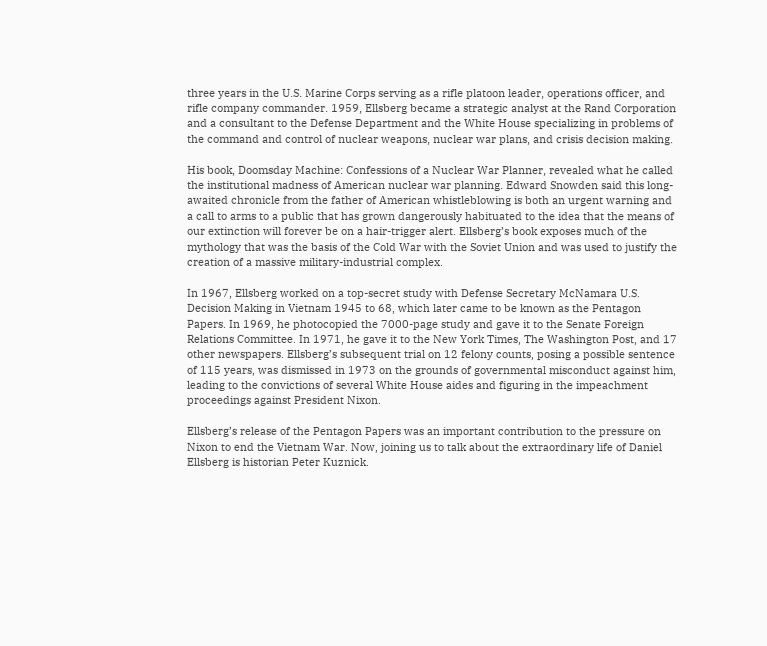three years in the U.S. Marine Corps serving as a rifle platoon leader, operations officer, and rifle company commander. 1959, Ellsberg became a strategic analyst at the Rand Corporation and a consultant to the Defense Department and the White House specializing in problems of the command and control of nuclear weapons, nuclear war plans, and crisis decision making.

His book, Doomsday Machine: Confessions of a Nuclear War Planner, revealed what he called the institutional madness of American nuclear war planning. Edward Snowden said this long-awaited chronicle from the father of American whistleblowing is both an urgent warning and a call to arms to a public that has grown dangerously habituated to the idea that the means of our extinction will forever be on a hair-trigger alert. Ellsberg’s book exposes much of the mythology that was the basis of the Cold War with the Soviet Union and was used to justify the creation of a massive military-industrial complex.

In 1967, Ellsberg worked on a top-secret study with Defense Secretary McNamara U.S. Decision Making in Vietnam 1945 to 68, which later came to be known as the Pentagon Papers. In 1969, he photocopied the 7000-page study and gave it to the Senate Foreign Relations Committee. In 1971, he gave it to the New York Times, The Washington Post, and 17 other newspapers. Ellsberg’s subsequent trial on 12 felony counts, posing a possible sentence of 115 years, was dismissed in 1973 on the grounds of governmental misconduct against him, leading to the convictions of several White House aides and figuring in the impeachment proceedings against President Nixon.

Ellsberg’s release of the Pentagon Papers was an important contribution to the pressure on Nixon to end the Vietnam War. Now, joining us to talk about the extraordinary life of Daniel Ellsberg is historian Peter Kuznick.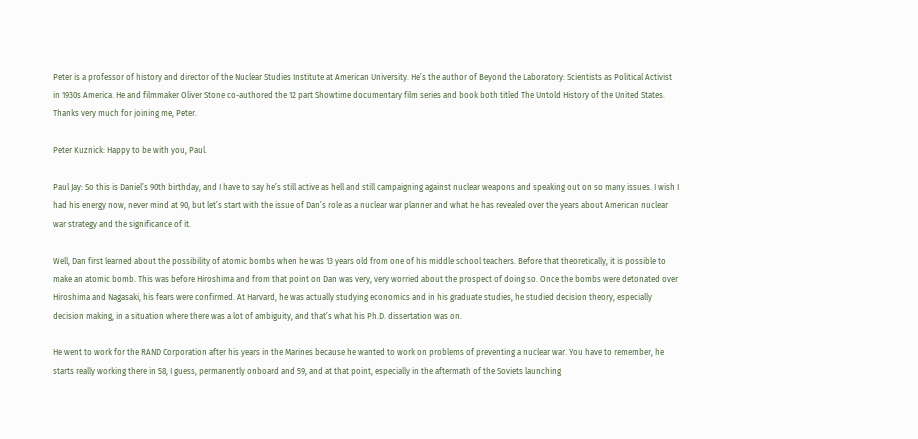Peter is a professor of history and director of the Nuclear Studies Institute at American University. He’s the author of Beyond the Laboratory: Scientists as Political Activist in 1930s America. He and filmmaker Oliver Stone co-authored the 12 part Showtime documentary film series and book both titled The Untold History of the United States. Thanks very much for joining me, Peter.

Peter Kuznick: Happy to be with you, Paul.

Paul Jay: So this is Daniel’s 90th birthday, and I have to say he’s still active as hell and still campaigning against nuclear weapons and speaking out on so many issues. I wish I had his energy now, never mind at 90, but let’s start with the issue of Dan’s role as a nuclear war planner and what he has revealed over the years about American nuclear war strategy and the significance of it.

Well, Dan first learned about the possibility of atomic bombs when he was 13 years old from one of his middle school teachers. Before that theoretically, it is possible to make an atomic bomb. This was before Hiroshima and from that point on Dan was very, very worried about the prospect of doing so. Once the bombs were detonated over Hiroshima and Nagasaki, his fears were confirmed. At Harvard, he was actually studying economics and in his graduate studies, he studied decision theory, especially decision making, in a situation where there was a lot of ambiguity, and that’s what his Ph.D. dissertation was on.

He went to work for the RAND Corporation after his years in the Marines because he wanted to work on problems of preventing a nuclear war. You have to remember, he starts really working there in 58, I guess, permanently onboard and 59, and at that point, especially in the aftermath of the Soviets launching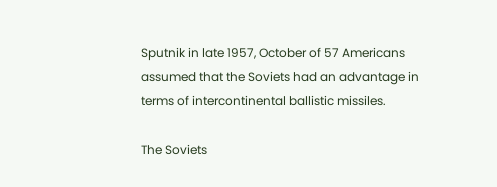Sputnik in late 1957, October of 57 Americans assumed that the Soviets had an advantage in terms of intercontinental ballistic missiles.

The Soviets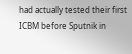had actually tested their first ICBM before Sputnik in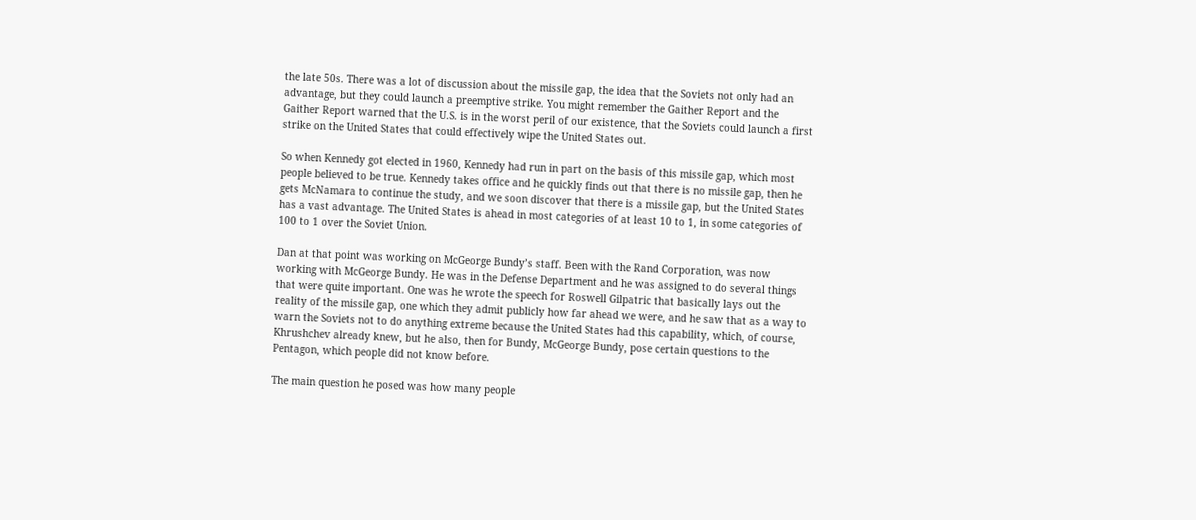the late 50s. There was a lot of discussion about the missile gap, the idea that the Soviets not only had an advantage, but they could launch a preemptive strike. You might remember the Gaither Report and the Gaither Report warned that the U.S. is in the worst peril of our existence, that the Soviets could launch a first strike on the United States that could effectively wipe the United States out.

So when Kennedy got elected in 1960, Kennedy had run in part on the basis of this missile gap, which most people believed to be true. Kennedy takes office and he quickly finds out that there is no missile gap, then he gets McNamara to continue the study, and we soon discover that there is a missile gap, but the United States has a vast advantage. The United States is ahead in most categories of at least 10 to 1, in some categories of 100 to 1 over the Soviet Union.

Dan at that point was working on McGeorge Bundy’s staff. Been with the Rand Corporation, was now working with McGeorge Bundy. He was in the Defense Department and he was assigned to do several things that were quite important. One was he wrote the speech for Roswell Gilpatric that basically lays out the reality of the missile gap, one which they admit publicly how far ahead we were, and he saw that as a way to warn the Soviets not to do anything extreme because the United States had this capability, which, of course, Khrushchev already knew, but he also, then for Bundy, McGeorge Bundy, pose certain questions to the Pentagon, which people did not know before.

The main question he posed was how many people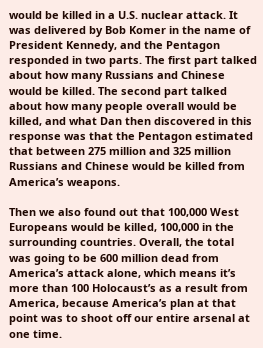would be killed in a U.S. nuclear attack. It was delivered by Bob Komer in the name of President Kennedy, and the Pentagon responded in two parts. The first part talked about how many Russians and Chinese would be killed. The second part talked about how many people overall would be killed, and what Dan then discovered in this response was that the Pentagon estimated that between 275 million and 325 million Russians and Chinese would be killed from America’s weapons.

Then we also found out that 100,000 West Europeans would be killed, 100,000 in the surrounding countries. Overall, the total was going to be 600 million dead from America’s attack alone, which means it’s more than 100 Holocaust’s as a result from America, because America’s plan at that point was to shoot off our entire arsenal at one time.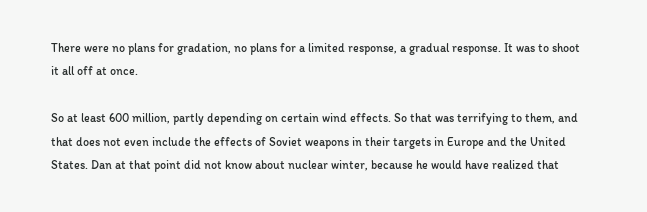There were no plans for gradation, no plans for a limited response, a gradual response. It was to shoot it all off at once.

So at least 600 million, partly depending on certain wind effects. So that was terrifying to them, and that does not even include the effects of Soviet weapons in their targets in Europe and the United States. Dan at that point did not know about nuclear winter, because he would have realized that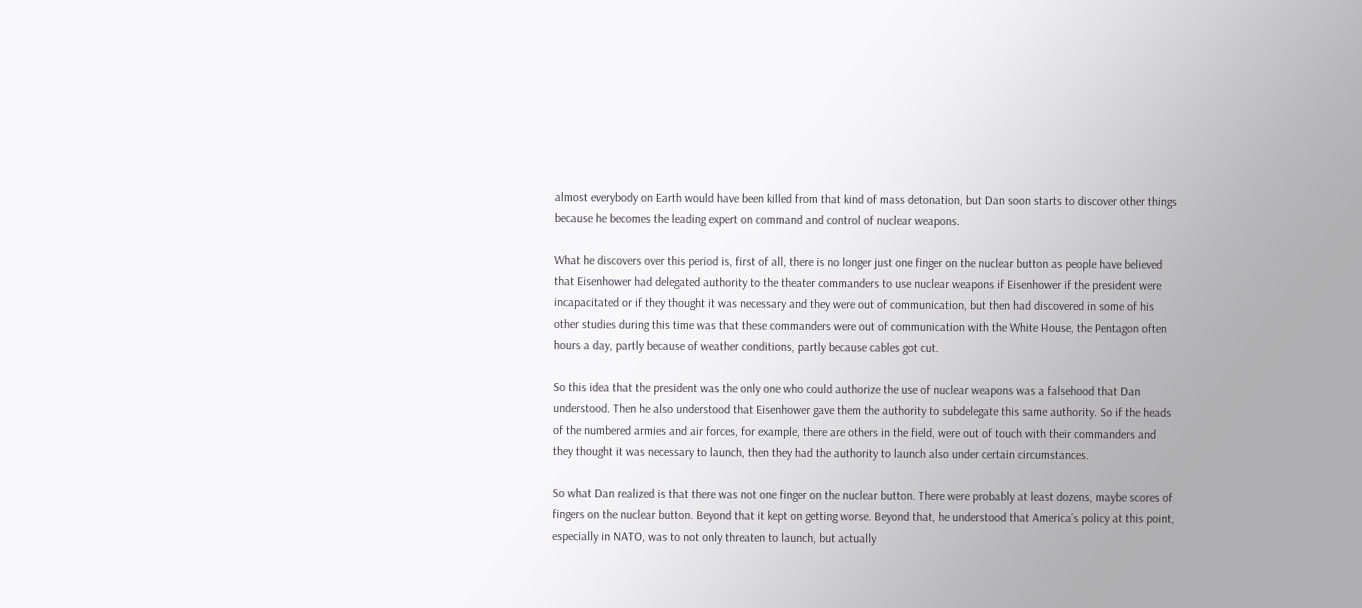almost everybody on Earth would have been killed from that kind of mass detonation, but Dan soon starts to discover other things because he becomes the leading expert on command and control of nuclear weapons.

What he discovers over this period is, first of all, there is no longer just one finger on the nuclear button as people have believed that Eisenhower had delegated authority to the theater commanders to use nuclear weapons if Eisenhower if the president were incapacitated or if they thought it was necessary and they were out of communication, but then had discovered in some of his other studies during this time was that these commanders were out of communication with the White House, the Pentagon often hours a day, partly because of weather conditions, partly because cables got cut.

So this idea that the president was the only one who could authorize the use of nuclear weapons was a falsehood that Dan understood. Then he also understood that Eisenhower gave them the authority to subdelegate this same authority. So if the heads of the numbered armies and air forces, for example, there are others in the field, were out of touch with their commanders and they thought it was necessary to launch, then they had the authority to launch also under certain circumstances.

So what Dan realized is that there was not one finger on the nuclear button. There were probably at least dozens, maybe scores of fingers on the nuclear button. Beyond that it kept on getting worse. Beyond that, he understood that America’s policy at this point, especially in NATO, was to not only threaten to launch, but actually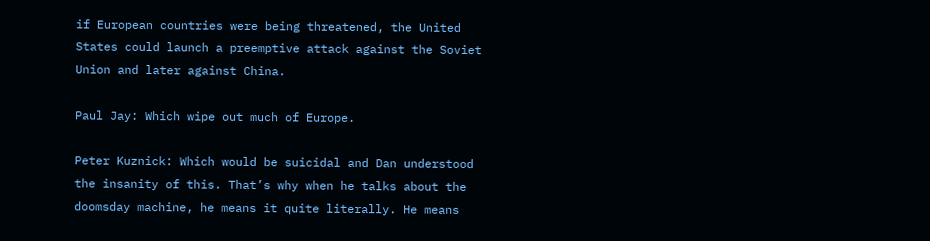if European countries were being threatened, the United States could launch a preemptive attack against the Soviet Union and later against China.

Paul Jay: Which wipe out much of Europe.

Peter Kuznick: Which would be suicidal and Dan understood the insanity of this. That’s why when he talks about the doomsday machine, he means it quite literally. He means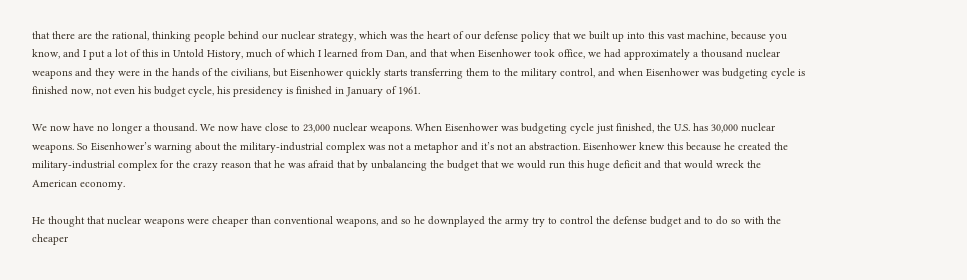that there are the rational, thinking people behind our nuclear strategy, which was the heart of our defense policy that we built up into this vast machine, because you know, and I put a lot of this in Untold History, much of which I learned from Dan, and that when Eisenhower took office, we had approximately a thousand nuclear weapons and they were in the hands of the civilians, but Eisenhower quickly starts transferring them to the military control, and when Eisenhower was budgeting cycle is finished now, not even his budget cycle, his presidency is finished in January of 1961.

We now have no longer a thousand. We now have close to 23,000 nuclear weapons. When Eisenhower was budgeting cycle just finished, the U.S. has 30,000 nuclear weapons. So Eisenhower’s warning about the military-industrial complex was not a metaphor and it’s not an abstraction. Eisenhower knew this because he created the military-industrial complex for the crazy reason that he was afraid that by unbalancing the budget that we would run this huge deficit and that would wreck the American economy.

He thought that nuclear weapons were cheaper than conventional weapons, and so he downplayed the army try to control the defense budget and to do so with the cheaper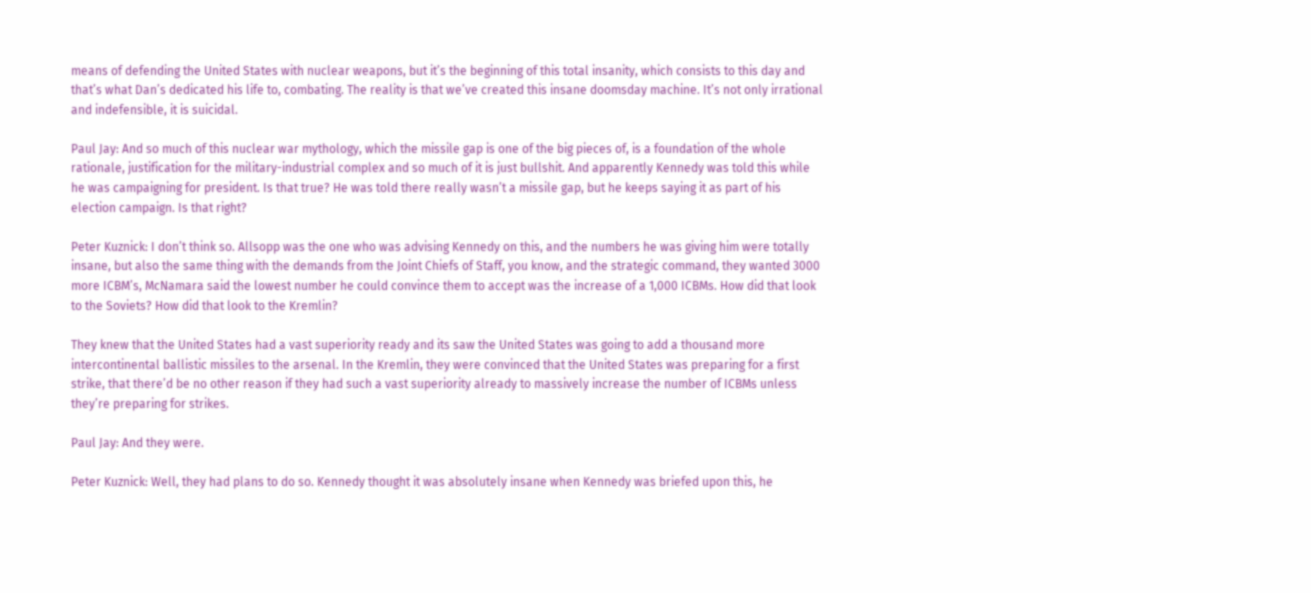means of defending the United States with nuclear weapons, but it’s the beginning of this total insanity, which consists to this day and that’s what Dan’s dedicated his life to, combating. The reality is that we’ve created this insane doomsday machine. It’s not only irrational and indefensible, it is suicidal.

Paul Jay: And so much of this nuclear war mythology, which the missile gap is one of the big pieces of, is a foundation of the whole rationale, justification for the military-industrial complex and so much of it is just bullshit. And apparently Kennedy was told this while he was campaigning for president. Is that true? He was told there really wasn’t a missile gap, but he keeps saying it as part of his election campaign. Is that right?

Peter Kuznick: I don’t think so. Allsopp was the one who was advising Kennedy on this, and the numbers he was giving him were totally insane, but also the same thing with the demands from the Joint Chiefs of Staff, you know, and the strategic command, they wanted 3000 more ICBM’s, McNamara said the lowest number he could convince them to accept was the increase of a 1,000 ICBMs. How did that look to the Soviets? How did that look to the Kremlin?

They knew that the United States had a vast superiority ready and its saw the United States was going to add a thousand more intercontinental ballistic missiles to the arsenal. In the Kremlin, they were convinced that the United States was preparing for a first strike, that there’d be no other reason if they had such a vast superiority already to massively increase the number of ICBMs unless they’re preparing for strikes.

Paul Jay: And they were.

Peter Kuznick: Well, they had plans to do so. Kennedy thought it was absolutely insane when Kennedy was briefed upon this, he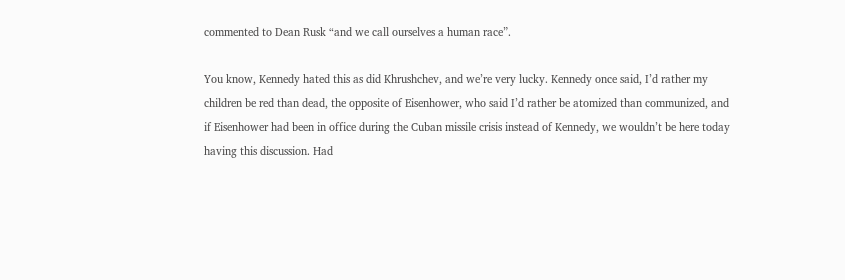commented to Dean Rusk “and we call ourselves a human race”.

You know, Kennedy hated this as did Khrushchev, and we’re very lucky. Kennedy once said, I’d rather my children be red than dead, the opposite of Eisenhower, who said I’d rather be atomized than communized, and if Eisenhower had been in office during the Cuban missile crisis instead of Kennedy, we wouldn’t be here today having this discussion. Had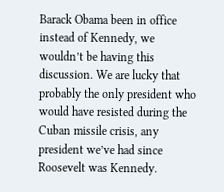Barack Obama been in office instead of Kennedy, we wouldn’t be having this discussion. We are lucky that probably the only president who would have resisted during the Cuban missile crisis, any president we’ve had since Roosevelt was Kennedy.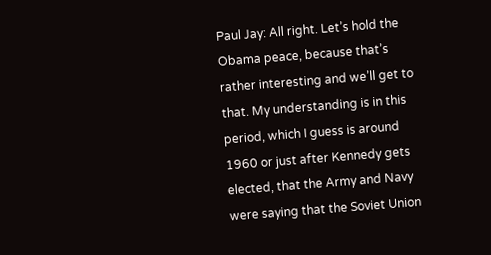Paul Jay: All right. Let’s hold the Obama peace, because that’s rather interesting and we’ll get to that. My understanding is in this period, which I guess is around 1960 or just after Kennedy gets elected, that the Army and Navy were saying that the Soviet Union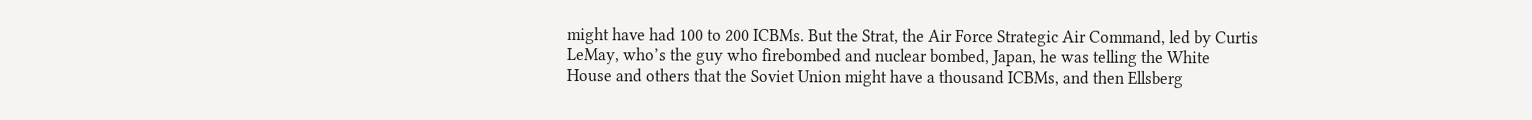might have had 100 to 200 ICBMs. But the Strat, the Air Force Strategic Air Command, led by Curtis LeMay, who’s the guy who firebombed and nuclear bombed, Japan, he was telling the White House and others that the Soviet Union might have a thousand ICBMs, and then Ellsberg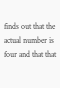finds out that the actual number is four and that that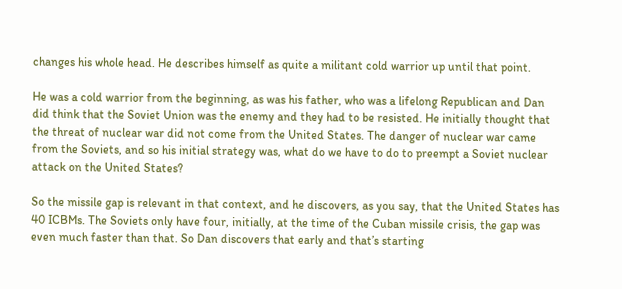changes his whole head. He describes himself as quite a militant cold warrior up until that point.

He was a cold warrior from the beginning, as was his father, who was a lifelong Republican and Dan did think that the Soviet Union was the enemy and they had to be resisted. He initially thought that the threat of nuclear war did not come from the United States. The danger of nuclear war came from the Soviets, and so his initial strategy was, what do we have to do to preempt a Soviet nuclear attack on the United States?

So the missile gap is relevant in that context, and he discovers, as you say, that the United States has 40 ICBMs. The Soviets only have four, initially, at the time of the Cuban missile crisis, the gap was even much faster than that. So Dan discovers that early and that’s starting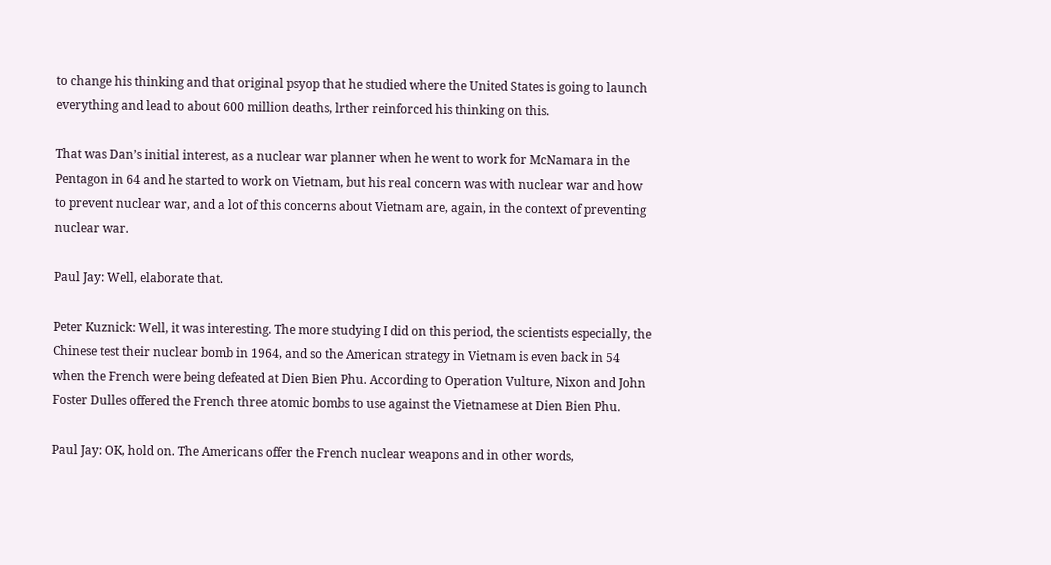to change his thinking and that original psyop that he studied where the United States is going to launch everything and lead to about 600 million deaths, lrther reinforced his thinking on this.

That was Dan’s initial interest, as a nuclear war planner when he went to work for McNamara in the Pentagon in 64 and he started to work on Vietnam, but his real concern was with nuclear war and how to prevent nuclear war, and a lot of this concerns about Vietnam are, again, in the context of preventing nuclear war.

Paul Jay: Well, elaborate that.

Peter Kuznick: Well, it was interesting. The more studying I did on this period, the scientists especially, the Chinese test their nuclear bomb in 1964, and so the American strategy in Vietnam is even back in 54 when the French were being defeated at Dien Bien Phu. According to Operation Vulture, Nixon and John Foster Dulles offered the French three atomic bombs to use against the Vietnamese at Dien Bien Phu.

Paul Jay: OK, hold on. The Americans offer the French nuclear weapons and in other words,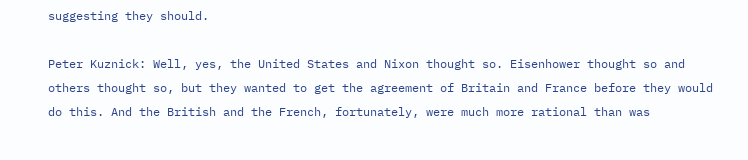suggesting they should.

Peter Kuznick: Well, yes, the United States and Nixon thought so. Eisenhower thought so and others thought so, but they wanted to get the agreement of Britain and France before they would do this. And the British and the French, fortunately, were much more rational than was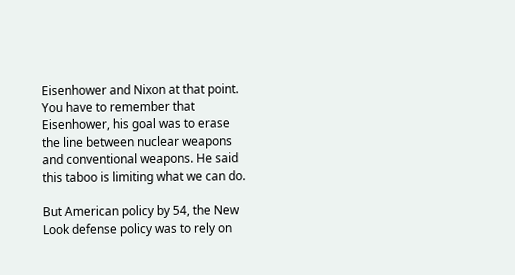Eisenhower and Nixon at that point. You have to remember that Eisenhower, his goal was to erase the line between nuclear weapons and conventional weapons. He said this taboo is limiting what we can do.

But American policy by 54, the New Look defense policy was to rely on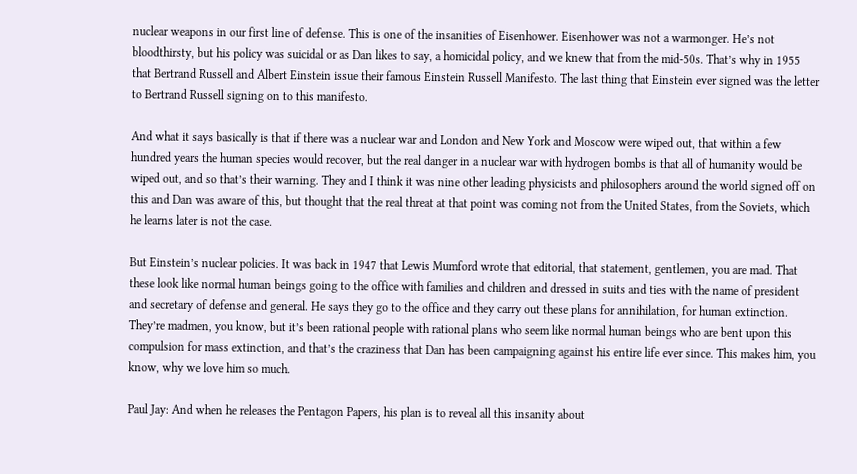nuclear weapons in our first line of defense. This is one of the insanities of Eisenhower. Eisenhower was not a warmonger. He’s not bloodthirsty, but his policy was suicidal or as Dan likes to say, a homicidal policy, and we knew that from the mid-50s. That’s why in 1955 that Bertrand Russell and Albert Einstein issue their famous Einstein Russell Manifesto. The last thing that Einstein ever signed was the letter to Bertrand Russell signing on to this manifesto.

And what it says basically is that if there was a nuclear war and London and New York and Moscow were wiped out, that within a few hundred years the human species would recover, but the real danger in a nuclear war with hydrogen bombs is that all of humanity would be wiped out, and so that’s their warning. They and I think it was nine other leading physicists and philosophers around the world signed off on this and Dan was aware of this, but thought that the real threat at that point was coming not from the United States, from the Soviets, which he learns later is not the case.

But Einstein’s nuclear policies. It was back in 1947 that Lewis Mumford wrote that editorial, that statement, gentlemen, you are mad. That these look like normal human beings going to the office with families and children and dressed in suits and ties with the name of president and secretary of defense and general. He says they go to the office and they carry out these plans for annihilation, for human extinction. They’re madmen, you know, but it’s been rational people with rational plans who seem like normal human beings who are bent upon this compulsion for mass extinction, and that’s the craziness that Dan has been campaigning against his entire life ever since. This makes him, you know, why we love him so much.

Paul Jay: And when he releases the Pentagon Papers, his plan is to reveal all this insanity about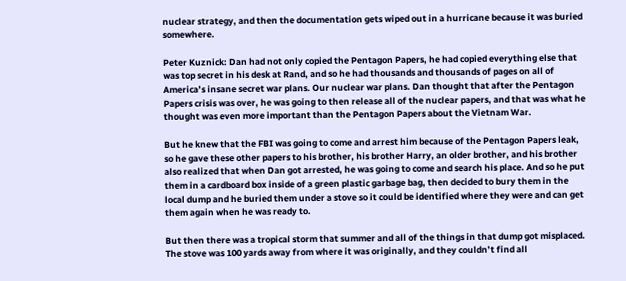nuclear strategy, and then the documentation gets wiped out in a hurricane because it was buried somewhere.

Peter Kuznick: Dan had not only copied the Pentagon Papers, he had copied everything else that was top secret in his desk at Rand, and so he had thousands and thousands of pages on all of America’s insane secret war plans. Our nuclear war plans. Dan thought that after the Pentagon Papers crisis was over, he was going to then release all of the nuclear papers, and that was what he thought was even more important than the Pentagon Papers about the Vietnam War.

But he knew that the FBI was going to come and arrest him because of the Pentagon Papers leak, so he gave these other papers to his brother, his brother Harry, an older brother, and his brother also realized that when Dan got arrested, he was going to come and search his place. And so he put them in a cardboard box inside of a green plastic garbage bag, then decided to bury them in the local dump and he buried them under a stove so it could be identified where they were and can get them again when he was ready to.

But then there was a tropical storm that summer and all of the things in that dump got misplaced. The stove was 100 yards away from where it was originally, and they couldn’t find all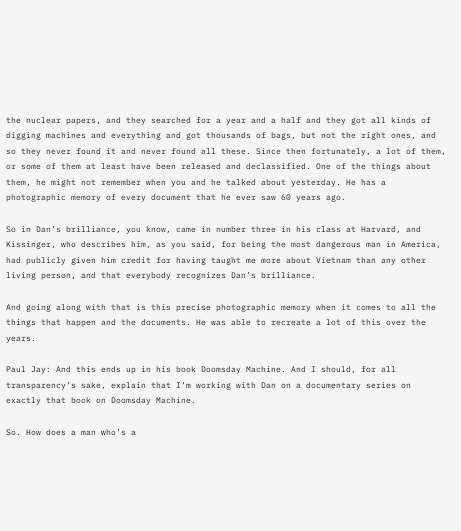the nuclear papers, and they searched for a year and a half and they got all kinds of digging machines and everything and got thousands of bags, but not the right ones, and so they never found it and never found all these. Since then fortunately, a lot of them, or some of them at least have been released and declassified. One of the things about them, he might not remember when you and he talked about yesterday. He has a photographic memory of every document that he ever saw 60 years ago.

So in Dan’s brilliance, you know, came in number three in his class at Harvard, and Kissinger, who describes him, as you said, for being the most dangerous man in America, had publicly given him credit for having taught me more about Vietnam than any other living person, and that everybody recognizes Dan’s brilliance.

And going along with that is this precise photographic memory when it comes to all the things that happen and the documents. He was able to recreate a lot of this over the years.

Paul Jay: And this ends up in his book Doomsday Machine. And I should, for all transparency’s sake, explain that I’m working with Dan on a documentary series on exactly that book on Doomsday Machine.

So. How does a man who’s a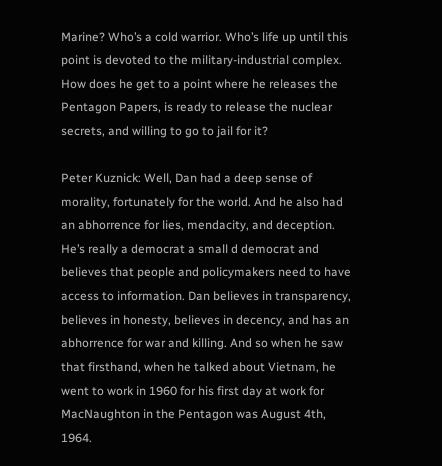Marine? Who’s a cold warrior. Who’s life up until this point is devoted to the military-industrial complex. How does he get to a point where he releases the Pentagon Papers, is ready to release the nuclear secrets, and willing to go to jail for it?

Peter Kuznick: Well, Dan had a deep sense of morality, fortunately for the world. And he also had an abhorrence for lies, mendacity, and deception. He’s really a democrat a small d democrat and believes that people and policymakers need to have access to information. Dan believes in transparency, believes in honesty, believes in decency, and has an abhorrence for war and killing. And so when he saw that firsthand, when he talked about Vietnam, he went to work in 1960 for his first day at work for MacNaughton in the Pentagon was August 4th, 1964.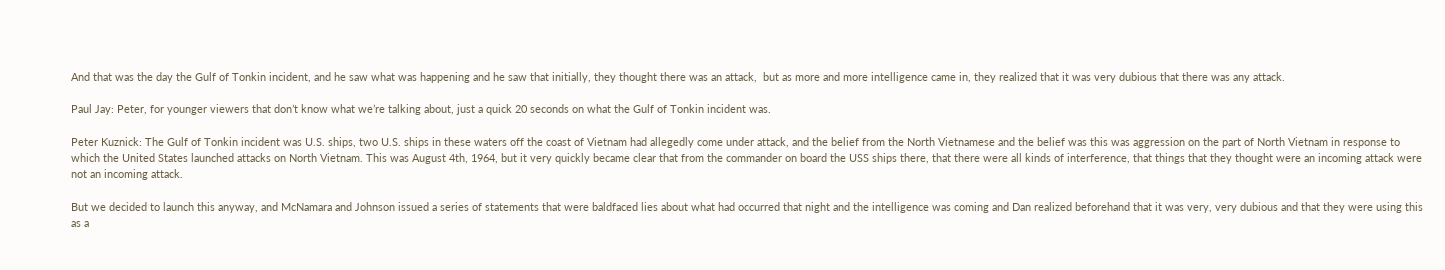And that was the day the Gulf of Tonkin incident, and he saw what was happening and he saw that initially, they thought there was an attack,  but as more and more intelligence came in, they realized that it was very dubious that there was any attack.

Paul Jay: Peter, for younger viewers that don’t know what we’re talking about, just a quick 20 seconds on what the Gulf of Tonkin incident was.

Peter Kuznick: The Gulf of Tonkin incident was U.S. ships, two U.S. ships in these waters off the coast of Vietnam had allegedly come under attack, and the belief from the North Vietnamese and the belief was this was aggression on the part of North Vietnam in response to which the United States launched attacks on North Vietnam. This was August 4th, 1964, but it very quickly became clear that from the commander on board the USS ships there, that there were all kinds of interference, that things that they thought were an incoming attack were not an incoming attack.

But we decided to launch this anyway, and McNamara and Johnson issued a series of statements that were baldfaced lies about what had occurred that night and the intelligence was coming and Dan realized beforehand that it was very, very dubious and that they were using this as a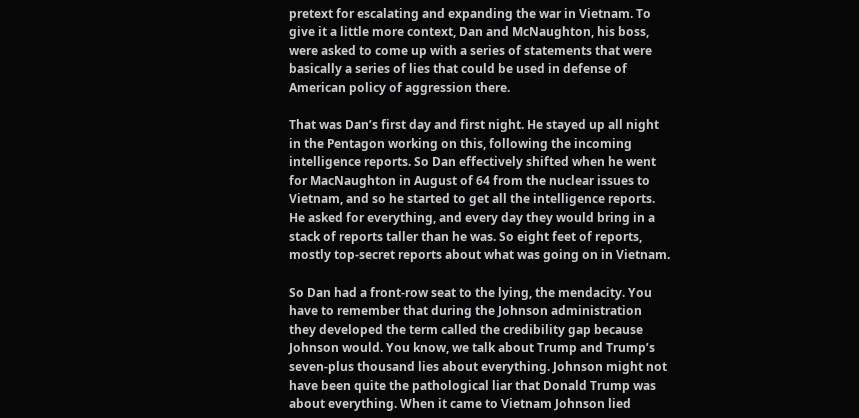pretext for escalating and expanding the war in Vietnam. To give it a little more context, Dan and McNaughton, his boss, were asked to come up with a series of statements that were basically a series of lies that could be used in defense of American policy of aggression there.

That was Dan’s first day and first night. He stayed up all night in the Pentagon working on this, following the incoming intelligence reports. So Dan effectively shifted when he went for MacNaughton in August of 64 from the nuclear issues to Vietnam, and so he started to get all the intelligence reports. He asked for everything, and every day they would bring in a stack of reports taller than he was. So eight feet of reports, mostly top-secret reports about what was going on in Vietnam.

So Dan had a front-row seat to the lying, the mendacity. You have to remember that during the Johnson administration they developed the term called the credibility gap because Johnson would. You know, we talk about Trump and Trump’s seven-plus thousand lies about everything. Johnson might not have been quite the pathological liar that Donald Trump was about everything. When it came to Vietnam Johnson lied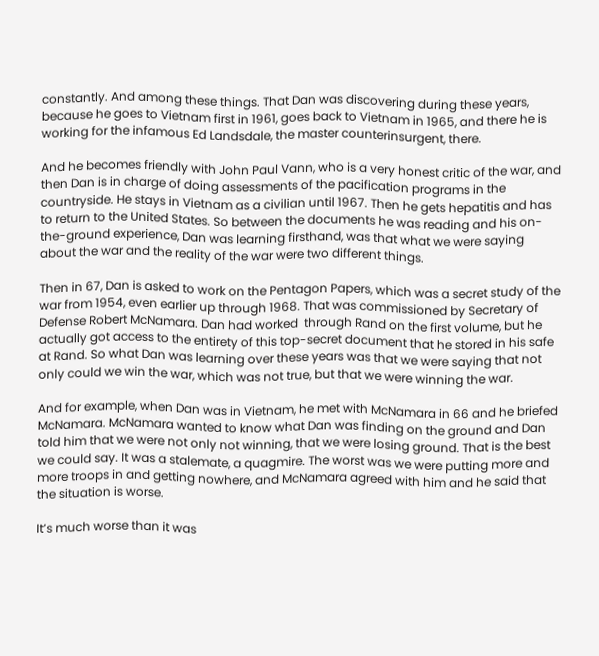constantly. And among these things. That Dan was discovering during these years, because he goes to Vietnam first in 1961, goes back to Vietnam in 1965, and there he is working for the infamous Ed Landsdale, the master counterinsurgent, there.

And he becomes friendly with John Paul Vann, who is a very honest critic of the war, and then Dan is in charge of doing assessments of the pacification programs in the countryside. He stays in Vietnam as a civilian until 1967. Then he gets hepatitis and has to return to the United States. So between the documents he was reading and his on-the-ground experience, Dan was learning firsthand, was that what we were saying about the war and the reality of the war were two different things.

Then in 67, Dan is asked to work on the Pentagon Papers, which was a secret study of the war from 1954, even earlier up through 1968. That was commissioned by Secretary of Defense Robert McNamara. Dan had worked  through Rand on the first volume, but he actually got access to the entirety of this top-secret document that he stored in his safe at Rand. So what Dan was learning over these years was that we were saying that not only could we win the war, which was not true, but that we were winning the war.

And for example, when Dan was in Vietnam, he met with McNamara in 66 and he briefed McNamara. McNamara wanted to know what Dan was finding on the ground and Dan told him that we were not only not winning, that we were losing ground. That is the best we could say. It was a stalemate, a quagmire. The worst was we were putting more and more troops in and getting nowhere, and McNamara agreed with him and he said that the situation is worse.

It’s much worse than it was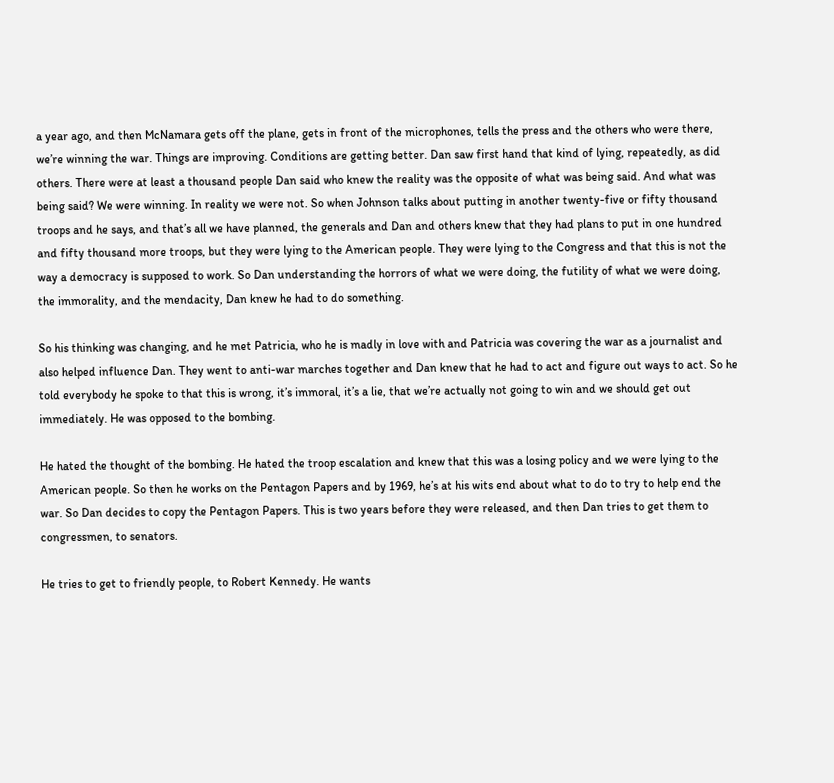a year ago, and then McNamara gets off the plane, gets in front of the microphones, tells the press and the others who were there, we’re winning the war. Things are improving. Conditions are getting better. Dan saw first hand that kind of lying, repeatedly, as did others. There were at least a thousand people Dan said who knew the reality was the opposite of what was being said. And what was being said? We were winning. In reality we were not. So when Johnson talks about putting in another twenty-five or fifty thousand troops and he says, and that’s all we have planned, the generals and Dan and others knew that they had plans to put in one hundred and fifty thousand more troops, but they were lying to the American people. They were lying to the Congress and that this is not the way a democracy is supposed to work. So Dan understanding the horrors of what we were doing, the futility of what we were doing, the immorality, and the mendacity, Dan knew he had to do something.

So his thinking was changing, and he met Patricia, who he is madly in love with and Patricia was covering the war as a journalist and also helped influence Dan. They went to anti-war marches together and Dan knew that he had to act and figure out ways to act. So he told everybody he spoke to that this is wrong, it’s immoral, it’s a lie, that we’re actually not going to win and we should get out immediately. He was opposed to the bombing.

He hated the thought of the bombing. He hated the troop escalation and knew that this was a losing policy and we were lying to the American people. So then he works on the Pentagon Papers and by 1969, he’s at his wits end about what to do to try to help end the war. So Dan decides to copy the Pentagon Papers. This is two years before they were released, and then Dan tries to get them to congressmen, to senators.

He tries to get to friendly people, to Robert Kennedy. He wants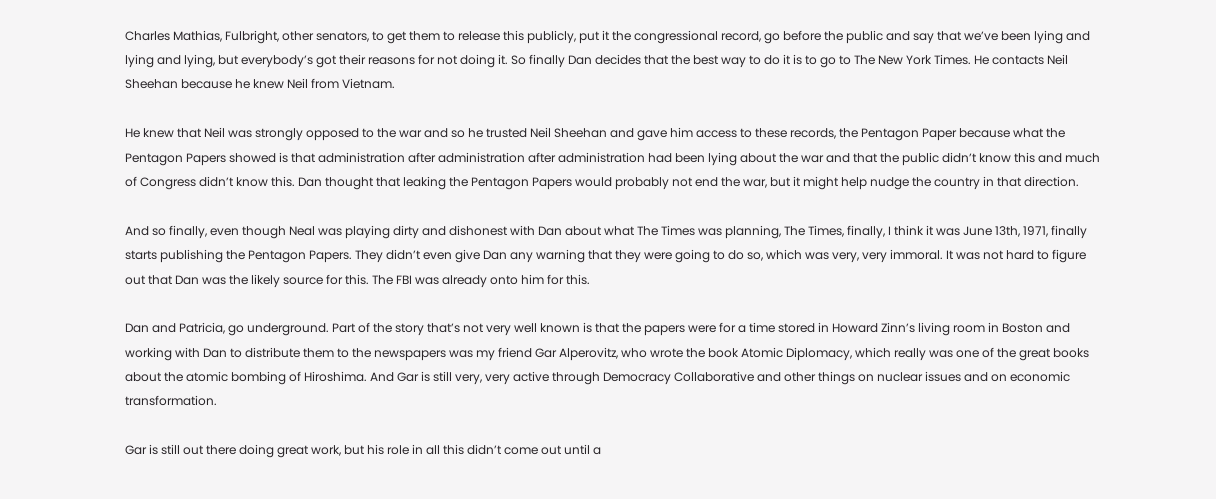Charles Mathias, Fulbright, other senators, to get them to release this publicly, put it the congressional record, go before the public and say that we’ve been lying and lying and lying, but everybody’s got their reasons for not doing it. So finally Dan decides that the best way to do it is to go to The New York Times. He contacts Neil Sheehan because he knew Neil from Vietnam.

He knew that Neil was strongly opposed to the war and so he trusted Neil Sheehan and gave him access to these records, the Pentagon Paper because what the Pentagon Papers showed is that administration after administration after administration had been lying about the war and that the public didn’t know this and much of Congress didn’t know this. Dan thought that leaking the Pentagon Papers would probably not end the war, but it might help nudge the country in that direction.

And so finally, even though Neal was playing dirty and dishonest with Dan about what The Times was planning, The Times, finally, I think it was June 13th, 1971, finally starts publishing the Pentagon Papers. They didn’t even give Dan any warning that they were going to do so, which was very, very immoral. It was not hard to figure out that Dan was the likely source for this. The FBI was already onto him for this.

Dan and Patricia, go underground. Part of the story that’s not very well known is that the papers were for a time stored in Howard Zinn’s living room in Boston and working with Dan to distribute them to the newspapers was my friend Gar Alperovitz, who wrote the book Atomic Diplomacy, which really was one of the great books about the atomic bombing of Hiroshima. And Gar is still very, very active through Democracy Collaborative and other things on nuclear issues and on economic transformation.

Gar is still out there doing great work, but his role in all this didn’t come out until a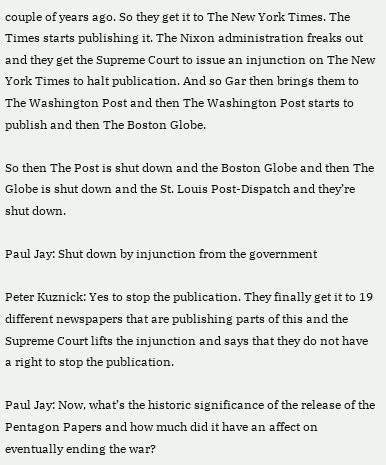couple of years ago. So they get it to The New York Times. The Times starts publishing it. The Nixon administration freaks out and they get the Supreme Court to issue an injunction on The New York Times to halt publication. And so Gar then brings them to The Washington Post and then The Washington Post starts to publish and then The Boston Globe.

So then The Post is shut down and the Boston Globe and then The Globe is shut down and the St. Louis Post-Dispatch and they’re shut down.

Paul Jay: Shut down by injunction from the government

Peter Kuznick: Yes to stop the publication. They finally get it to 19 different newspapers that are publishing parts of this and the Supreme Court lifts the injunction and says that they do not have a right to stop the publication.

Paul Jay: Now, what’s the historic significance of the release of the Pentagon Papers and how much did it have an affect on eventually ending the war?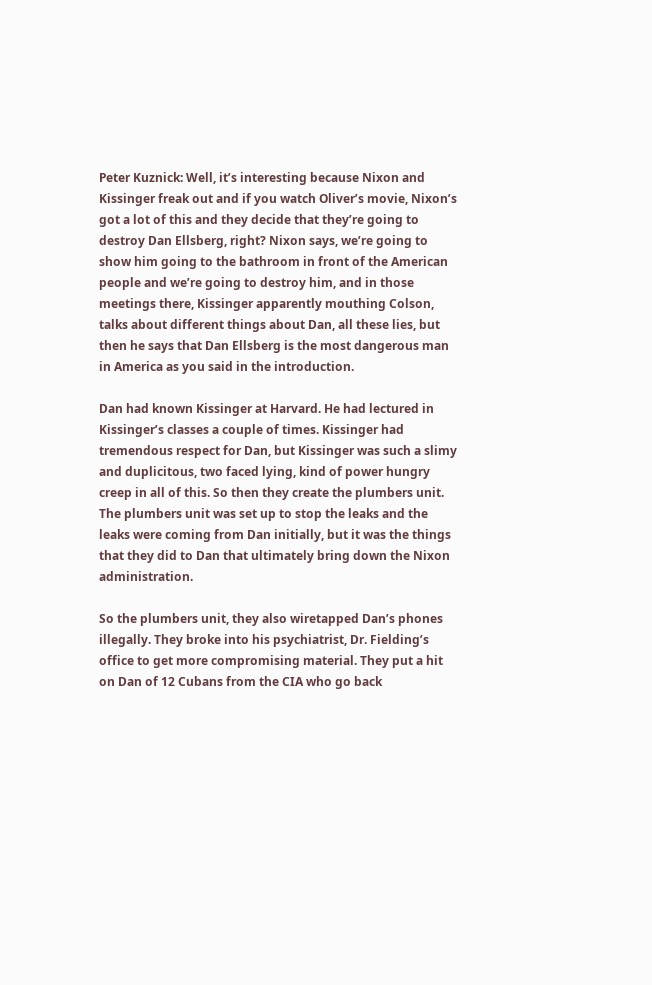Peter Kuznick: Well, it’s interesting because Nixon and Kissinger freak out and if you watch Oliver’s movie, Nixon’s got a lot of this and they decide that they’re going to destroy Dan Ellsberg, right? Nixon says, we’re going to show him going to the bathroom in front of the American people and we’re going to destroy him, and in those meetings there, Kissinger apparently mouthing Colson, talks about different things about Dan, all these lies, but then he says that Dan Ellsberg is the most dangerous man in America as you said in the introduction.

Dan had known Kissinger at Harvard. He had lectured in Kissinger’s classes a couple of times. Kissinger had tremendous respect for Dan, but Kissinger was such a slimy and duplicitous, two faced lying, kind of power hungry creep in all of this. So then they create the plumbers unit. The plumbers unit was set up to stop the leaks and the leaks were coming from Dan initially, but it was the things that they did to Dan that ultimately bring down the Nixon administration.

So the plumbers unit, they also wiretapped Dan’s phones illegally. They broke into his psychiatrist, Dr. Fielding’s office to get more compromising material. They put a hit on Dan of 12 Cubans from the CIA who go back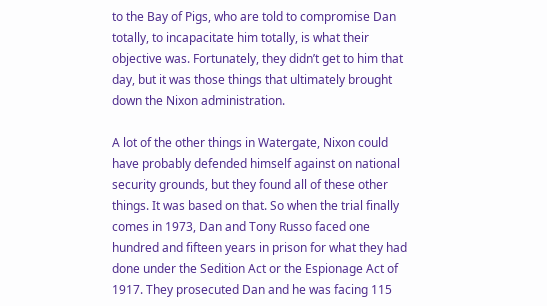to the Bay of Pigs, who are told to compromise Dan totally, to incapacitate him totally, is what their objective was. Fortunately, they didn’t get to him that day, but it was those things that ultimately brought down the Nixon administration.

A lot of the other things in Watergate, Nixon could have probably defended himself against on national security grounds, but they found all of these other things. It was based on that. So when the trial finally comes in 1973, Dan and Tony Russo faced one hundred and fifteen years in prison for what they had done under the Sedition Act or the Espionage Act of 1917. They prosecuted Dan and he was facing 115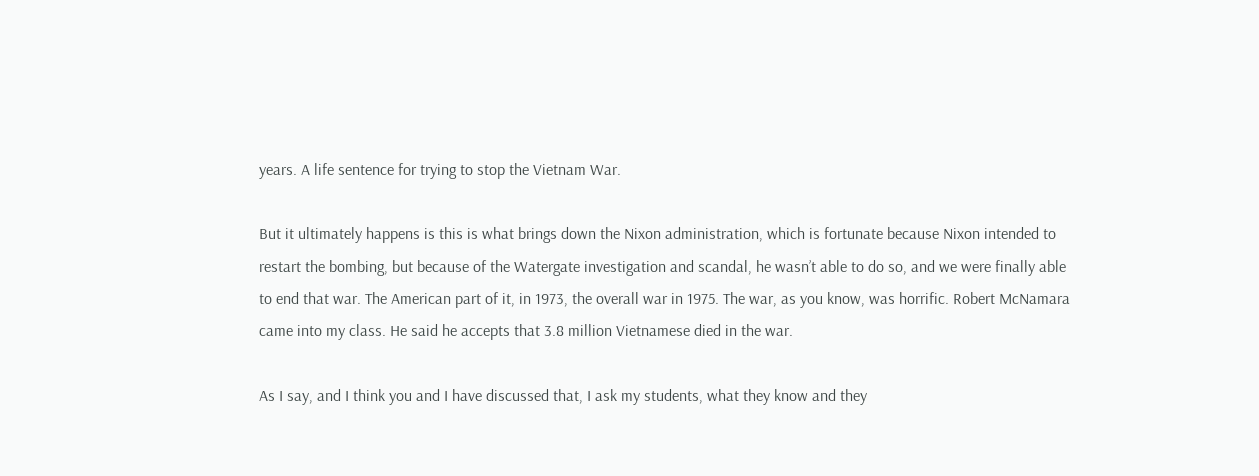years. A life sentence for trying to stop the Vietnam War.

But it ultimately happens is this is what brings down the Nixon administration, which is fortunate because Nixon intended to restart the bombing, but because of the Watergate investigation and scandal, he wasn’t able to do so, and we were finally able to end that war. The American part of it, in 1973, the overall war in 1975. The war, as you know, was horrific. Robert McNamara came into my class. He said he accepts that 3.8 million Vietnamese died in the war.

As I say, and I think you and I have discussed that, I ask my students, what they know and they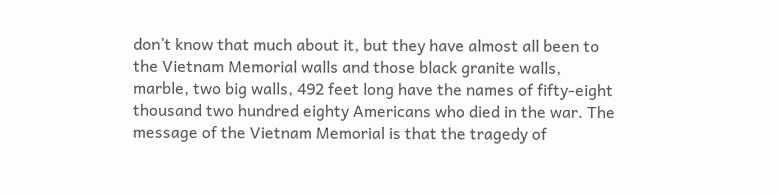don’t know that much about it, but they have almost all been to the Vietnam Memorial walls and those black granite walls, marble, two big walls, 492 feet long have the names of fifty-eight thousand two hundred eighty Americans who died in the war. The message of the Vietnam Memorial is that the tragedy of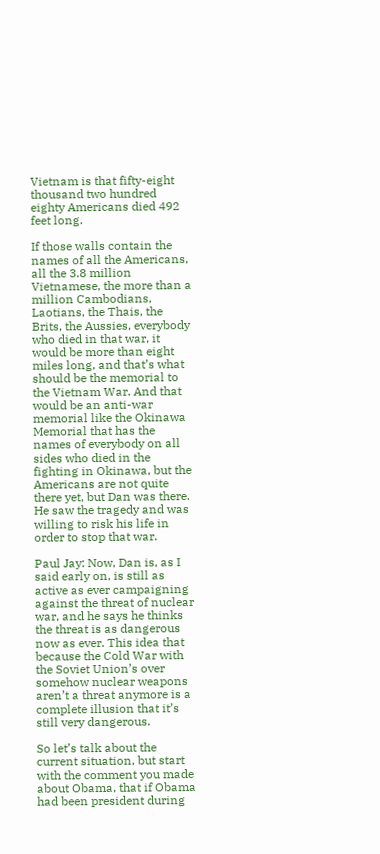Vietnam is that fifty-eight thousand two hundred eighty Americans died 492 feet long.

If those walls contain the names of all the Americans, all the 3.8 million Vietnamese, the more than a million Cambodians, Laotians, the Thais, the Brits, the Aussies, everybody who died in that war, it would be more than eight miles long, and that’s what should be the memorial to the Vietnam War. And that would be an anti-war memorial like the Okinawa Memorial that has the names of everybody on all sides who died in the fighting in Okinawa, but the Americans are not quite there yet, but Dan was there. He saw the tragedy and was willing to risk his life in order to stop that war.

Paul Jay: Now, Dan is, as I said early on, is still as active as ever campaigning against the threat of nuclear war, and he says he thinks the threat is as dangerous now as ever. This idea that because the Cold War with the Soviet Union’s over somehow nuclear weapons aren’t a threat anymore is a complete illusion that it’s still very dangerous.

So let’s talk about the current situation, but start with the comment you made about Obama, that if Obama had been president during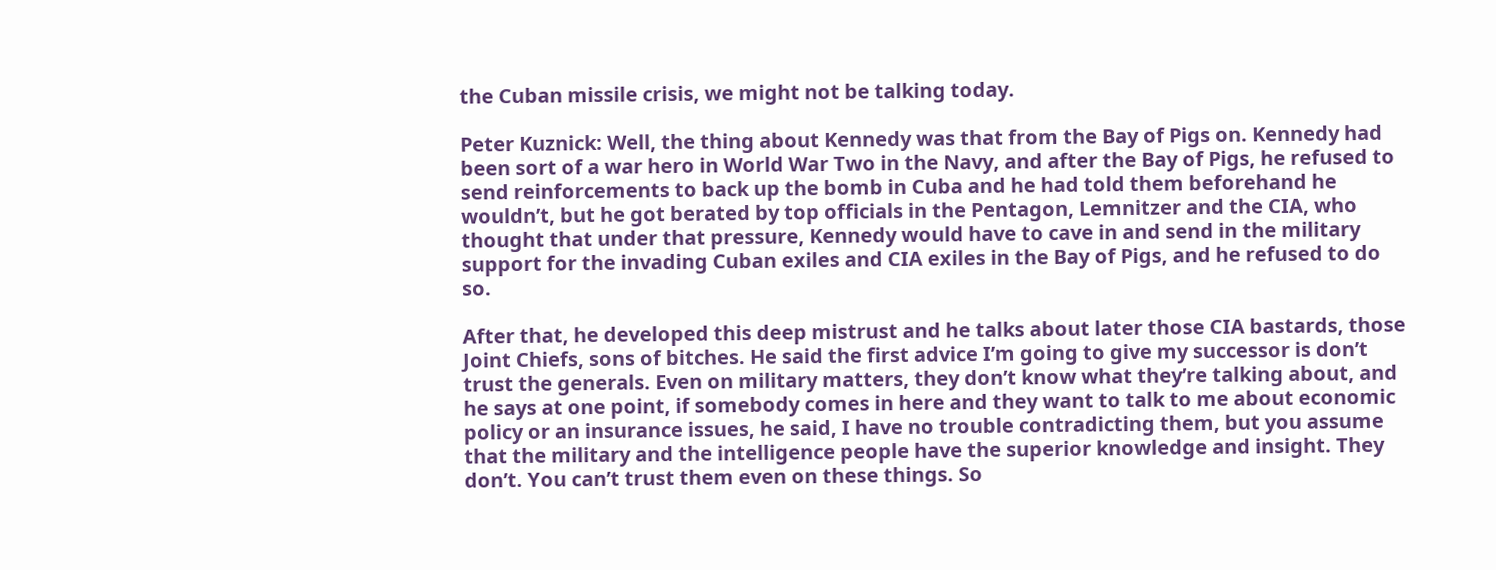the Cuban missile crisis, we might not be talking today.

Peter Kuznick: Well, the thing about Kennedy was that from the Bay of Pigs on. Kennedy had been sort of a war hero in World War Two in the Navy, and after the Bay of Pigs, he refused to send reinforcements to back up the bomb in Cuba and he had told them beforehand he wouldn’t, but he got berated by top officials in the Pentagon, Lemnitzer and the CIA, who thought that under that pressure, Kennedy would have to cave in and send in the military support for the invading Cuban exiles and CIA exiles in the Bay of Pigs, and he refused to do so.

After that, he developed this deep mistrust and he talks about later those CIA bastards, those Joint Chiefs, sons of bitches. He said the first advice I’m going to give my successor is don’t trust the generals. Even on military matters, they don’t know what they’re talking about, and he says at one point, if somebody comes in here and they want to talk to me about economic policy or an insurance issues, he said, I have no trouble contradicting them, but you assume that the military and the intelligence people have the superior knowledge and insight. They don’t. You can’t trust them even on these things. So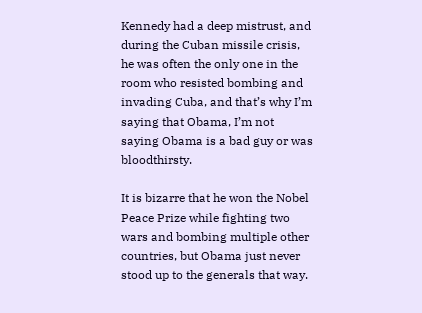Kennedy had a deep mistrust, and during the Cuban missile crisis, he was often the only one in the room who resisted bombing and invading Cuba, and that’s why I’m saying that Obama, I’m not saying Obama is a bad guy or was bloodthirsty.

It is bizarre that he won the Nobel Peace Prize while fighting two wars and bombing multiple other countries, but Obama just never stood up to the generals that way.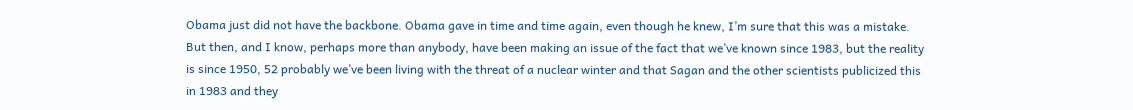Obama just did not have the backbone. Obama gave in time and time again, even though he knew, I’m sure that this was a mistake. But then, and I know, perhaps more than anybody, have been making an issue of the fact that we’ve known since 1983, but the reality is since 1950, 52 probably we’ve been living with the threat of a nuclear winter and that Sagan and the other scientists publicized this in 1983 and they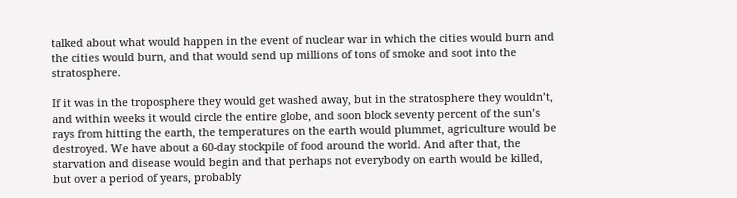talked about what would happen in the event of nuclear war in which the cities would burn and the cities would burn, and that would send up millions of tons of smoke and soot into the stratosphere.

If it was in the troposphere they would get washed away, but in the stratosphere they wouldn’t, and within weeks it would circle the entire globe, and soon block seventy percent of the sun’s rays from hitting the earth, the temperatures on the earth would plummet, agriculture would be destroyed. We have about a 60-day stockpile of food around the world. And after that, the starvation and disease would begin and that perhaps not everybody on earth would be killed, but over a period of years, probably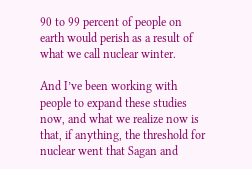90 to 99 percent of people on earth would perish as a result of what we call nuclear winter.

And I’ve been working with people to expand these studies now, and what we realize now is that, if anything, the threshold for nuclear went that Sagan and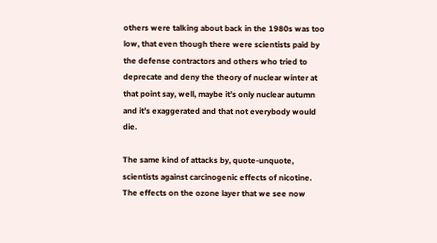others were talking about back in the 1980s was too low, that even though there were scientists paid by the defense contractors and others who tried to deprecate and deny the theory of nuclear winter at that point say, well, maybe it’s only nuclear autumn and it’s exaggerated and that not everybody would die.

The same kind of attacks by, quote-unquote, scientists against carcinogenic effects of nicotine. The effects on the ozone layer that we see now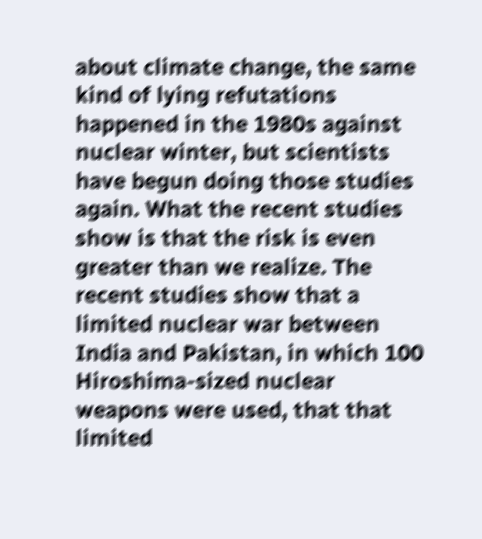about climate change, the same kind of lying refutations happened in the 1980s against nuclear winter, but scientists have begun doing those studies again. What the recent studies show is that the risk is even greater than we realize. The recent studies show that a limited nuclear war between India and Pakistan, in which 100 Hiroshima-sized nuclear weapons were used, that that limited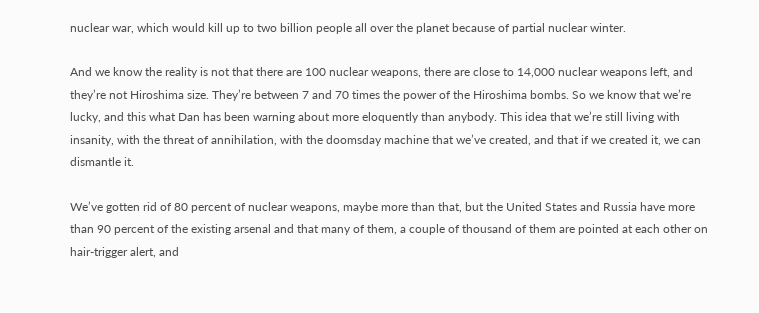nuclear war, which would kill up to two billion people all over the planet because of partial nuclear winter.

And we know the reality is not that there are 100 nuclear weapons, there are close to 14,000 nuclear weapons left, and they’re not Hiroshima size. They’re between 7 and 70 times the power of the Hiroshima bombs. So we know that we’re lucky, and this what Dan has been warning about more eloquently than anybody. This idea that we’re still living with insanity, with the threat of annihilation, with the doomsday machine that we’ve created, and that if we created it, we can dismantle it.

We’ve gotten rid of 80 percent of nuclear weapons, maybe more than that, but the United States and Russia have more than 90 percent of the existing arsenal and that many of them, a couple of thousand of them are pointed at each other on hair-trigger alert, and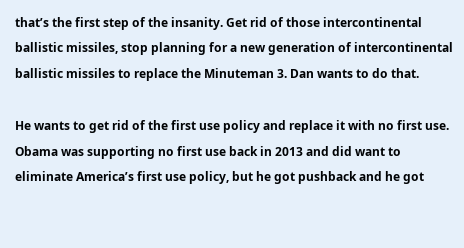that’s the first step of the insanity. Get rid of those intercontinental ballistic missiles, stop planning for a new generation of intercontinental ballistic missiles to replace the Minuteman 3. Dan wants to do that.

He wants to get rid of the first use policy and replace it with no first use. Obama was supporting no first use back in 2013 and did want to eliminate America’s first use policy, but he got pushback and he got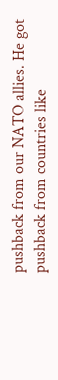pushback from our NATO allies. He got pushback from countries like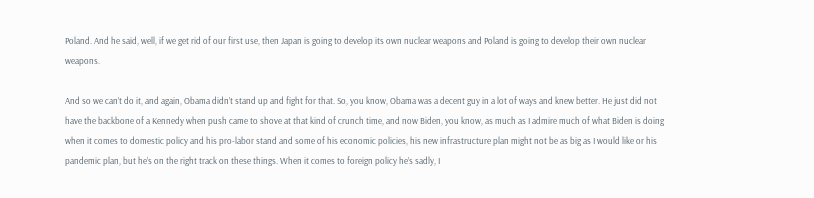Poland. And he said, well, if we get rid of our first use, then Japan is going to develop its own nuclear weapons and Poland is going to develop their own nuclear weapons.

And so we can’t do it, and again, Obama didn’t stand up and fight for that. So, you know, Obama was a decent guy in a lot of ways and knew better. He just did not have the backbone of a Kennedy when push came to shove at that kind of crunch time, and now Biden, you know, as much as I admire much of what Biden is doing when it comes to domestic policy and his pro-labor stand and some of his economic policies, his new infrastructure plan might not be as big as I would like or his pandemic plan, but he’s on the right track on these things. When it comes to foreign policy he’s sadly, I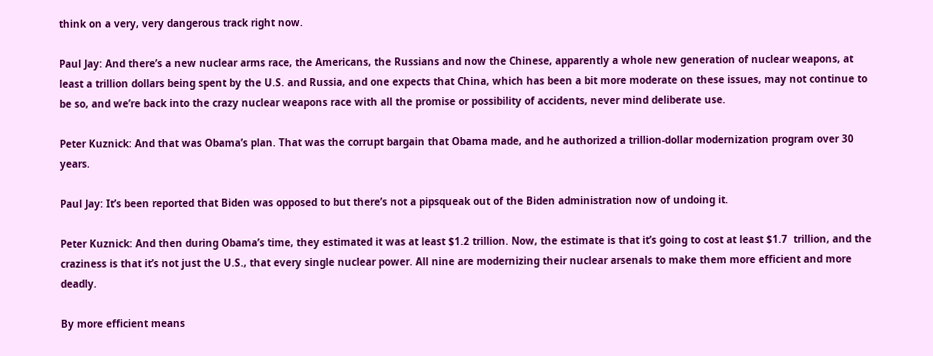think on a very, very dangerous track right now.

Paul Jay: And there’s a new nuclear arms race, the Americans, the Russians and now the Chinese, apparently a whole new generation of nuclear weapons, at least a trillion dollars being spent by the U.S. and Russia, and one expects that China, which has been a bit more moderate on these issues, may not continue to be so, and we’re back into the crazy nuclear weapons race with all the promise or possibility of accidents, never mind deliberate use.

Peter Kuznick: And that was Obama’s plan. That was the corrupt bargain that Obama made, and he authorized a trillion-dollar modernization program over 30 years.

Paul Jay: It’s been reported that Biden was opposed to but there’s not a pipsqueak out of the Biden administration now of undoing it.

Peter Kuznick: And then during Obama’s time, they estimated it was at least $1.2 trillion. Now, the estimate is that it’s going to cost at least $1.7  trillion, and the craziness is that it’s not just the U.S., that every single nuclear power. All nine are modernizing their nuclear arsenals to make them more efficient and more deadly.

By more efficient means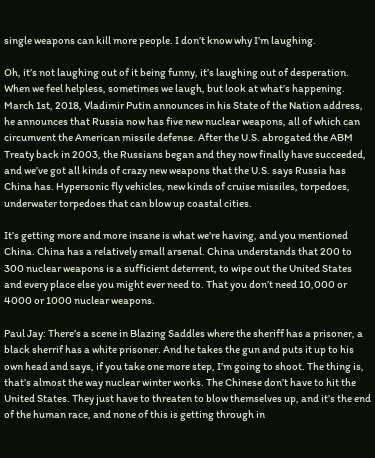single weapons can kill more people. I don’t know why I’m laughing.

Oh, it’s not laughing out of it being funny, it’s laughing out of desperation. When we feel helpless, sometimes we laugh, but look at what’s happening. March 1st, 2018, Vladimir Putin announces in his State of the Nation address, he announces that Russia now has five new nuclear weapons, all of which can circumvent the American missile defense. After the U.S. abrogated the ABM Treaty back in 2003, the Russians began and they now finally have succeeded, and we’ve got all kinds of crazy new weapons that the U.S. says Russia has China has. Hypersonic fly vehicles, new kinds of cruise missiles, torpedoes, underwater torpedoes that can blow up coastal cities.

It’s getting more and more insane is what we’re having, and you mentioned China. China has a relatively small arsenal. China understands that 200 to 300 nuclear weapons is a sufficient deterrent, to wipe out the United States and every place else you might ever need to. That you don’t need 10,000 or 4000 or 1000 nuclear weapons.

Paul Jay: There’s a scene in Blazing Saddles where the sheriff has a prisoner, a black sherrif has a white prisoner. And he takes the gun and puts it up to his own head and says, if you take one more step, I’m going to shoot. The thing is, that’s almost the way nuclear winter works. The Chinese don’t have to hit the United States. They just have to threaten to blow themselves up, and it’s the end of the human race, and none of this is getting through in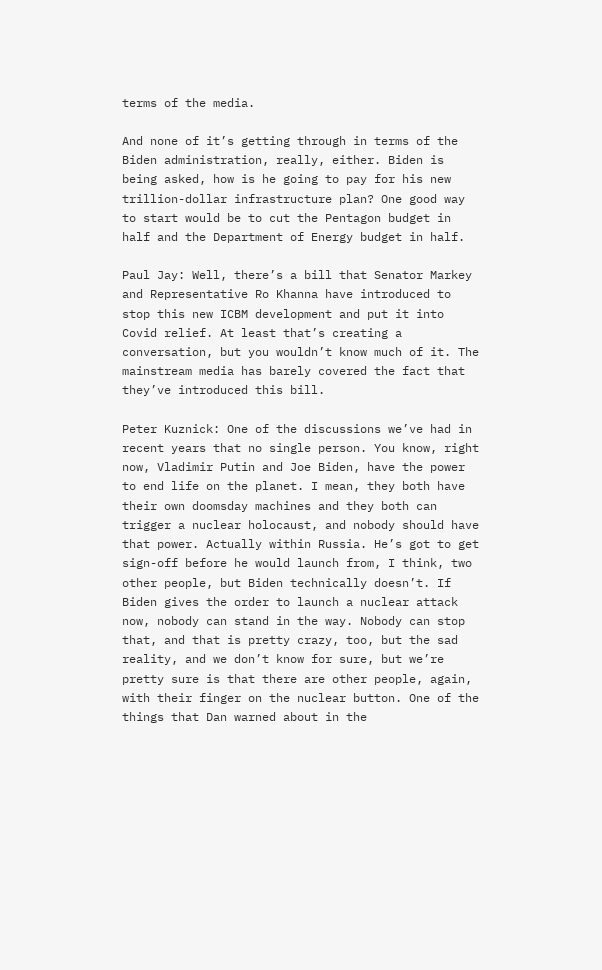terms of the media.

And none of it’s getting through in terms of the Biden administration, really, either. Biden is being asked, how is he going to pay for his new trillion-dollar infrastructure plan? One good way to start would be to cut the Pentagon budget in half and the Department of Energy budget in half.

Paul Jay: Well, there’s a bill that Senator Markey and Representative Ro Khanna have introduced to stop this new ICBM development and put it into Covid relief. At least that’s creating a conversation, but you wouldn’t know much of it. The mainstream media has barely covered the fact that they’ve introduced this bill.

Peter Kuznick: One of the discussions we’ve had in recent years that no single person. You know, right now, Vladimir Putin and Joe Biden, have the power to end life on the planet. I mean, they both have their own doomsday machines and they both can trigger a nuclear holocaust, and nobody should have that power. Actually within Russia. He’s got to get sign-off before he would launch from, I think, two other people, but Biden technically doesn’t. If Biden gives the order to launch a nuclear attack now, nobody can stand in the way. Nobody can stop that, and that is pretty crazy, too, but the sad reality, and we don’t know for sure, but we’re pretty sure is that there are other people, again, with their finger on the nuclear button. One of the things that Dan warned about in the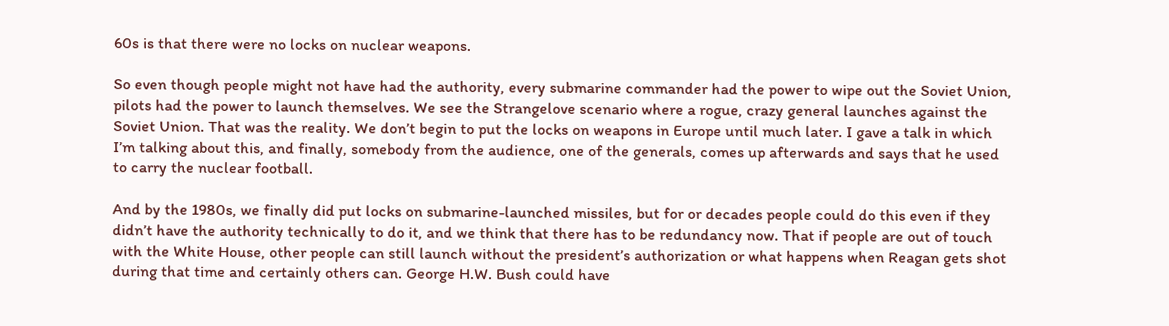60s is that there were no locks on nuclear weapons.

So even though people might not have had the authority, every submarine commander had the power to wipe out the Soviet Union, pilots had the power to launch themselves. We see the Strangelove scenario where a rogue, crazy general launches against the Soviet Union. That was the reality. We don’t begin to put the locks on weapons in Europe until much later. I gave a talk in which I’m talking about this, and finally, somebody from the audience, one of the generals, comes up afterwards and says that he used to carry the nuclear football.

And by the 1980s, we finally did put locks on submarine-launched missiles, but for or decades people could do this even if they didn’t have the authority technically to do it, and we think that there has to be redundancy now. That if people are out of touch with the White House, other people can still launch without the president’s authorization or what happens when Reagan gets shot during that time and certainly others can. George H.W. Bush could have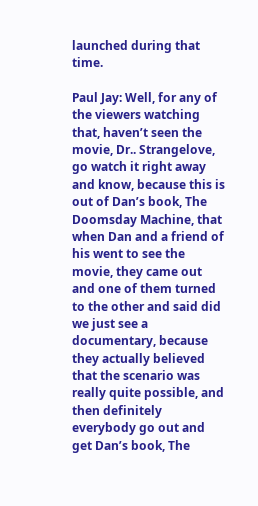launched during that time.

Paul Jay: Well, for any of the viewers watching that, haven’t seen the movie, Dr.. Strangelove, go watch it right away and know, because this is out of Dan’s book, The Doomsday Machine, that when Dan and a friend of his went to see the movie, they came out and one of them turned to the other and said did we just see a documentary, because they actually believed that the scenario was really quite possible, and then definitely everybody go out and get Dan’s book, The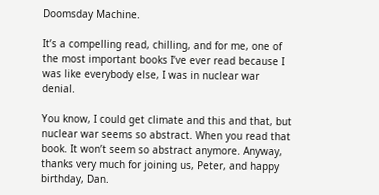Doomsday Machine.

It’s a compelling read, chilling, and for me, one of the most important books I’ve ever read because I was like everybody else, I was in nuclear war denial.

You know, I could get climate and this and that, but nuclear war seems so abstract. When you read that book. It won’t seem so abstract anymore. Anyway, thanks very much for joining us, Peter, and happy birthday, Dan.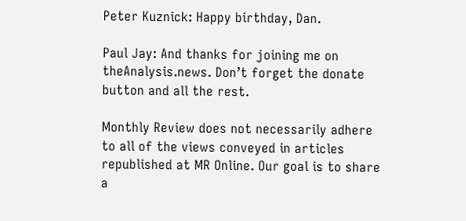Peter Kuznick: Happy birthday, Dan.

Paul Jay: And thanks for joining me on theAnalysis.news. Don’t forget the donate button and all the rest.

Monthly Review does not necessarily adhere to all of the views conveyed in articles republished at MR Online. Our goal is to share a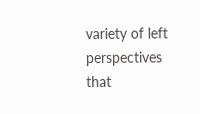variety of left perspectives that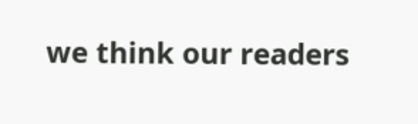we think our readers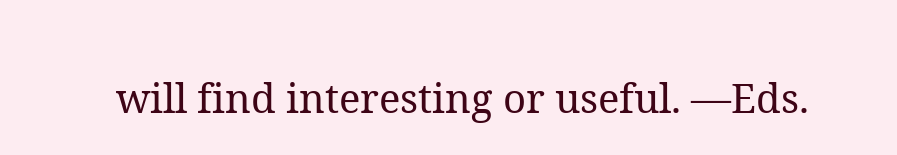will find interesting or useful. —Eds.